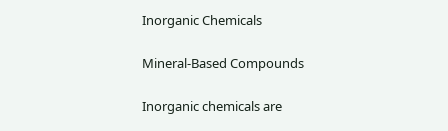Inorganic Chemicals

Mineral-Based Compounds

Inorganic chemicals are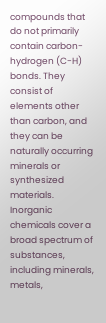compounds that do not primarily contain carbon-hydrogen (C-H) bonds. They consist of elements other than carbon, and they can be naturally occurring minerals or synthesized materials. Inorganic chemicals cover a broad spectrum of substances, including minerals, metals,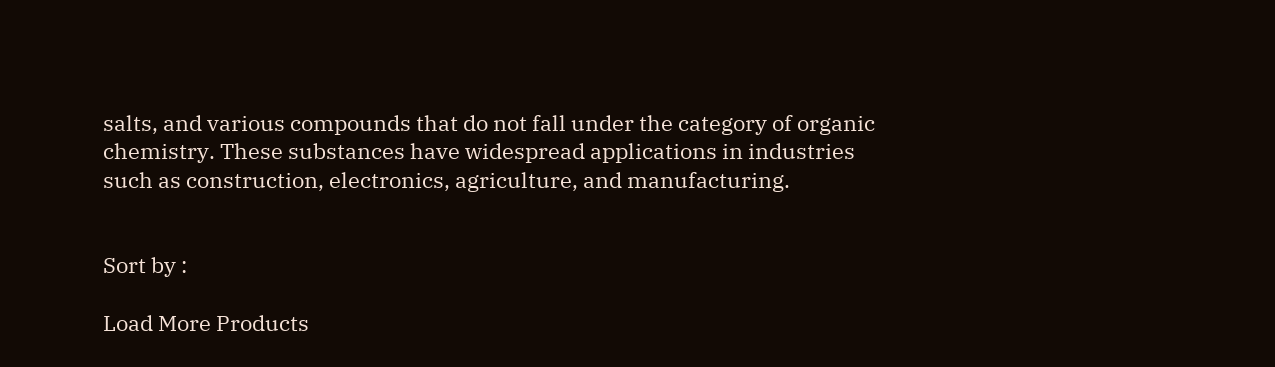salts, and various compounds that do not fall under the category of organic chemistry. These substances have widespread applications in industries such as construction, electronics, agriculture, and manufacturing.


Sort by :

Load More Products